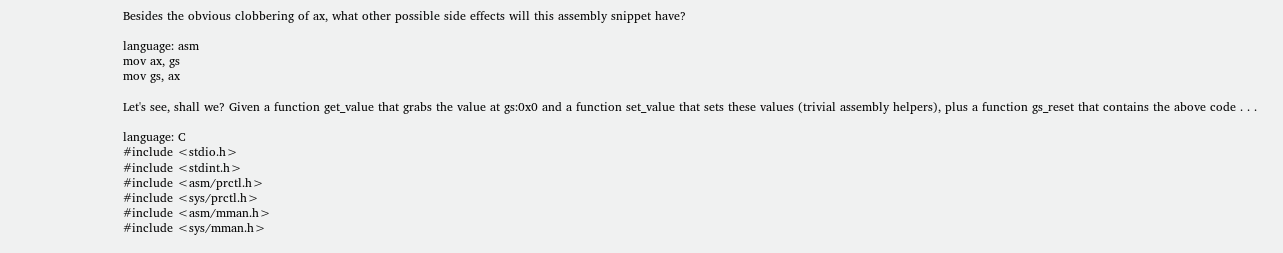Besides the obvious clobbering of ax, what other possible side effects will this assembly snippet have?

language: asm
mov ax, gs
mov gs, ax

Let's see, shall we? Given a function get_value that grabs the value at gs:0x0 and a function set_value that sets these values (trivial assembly helpers), plus a function gs_reset that contains the above code . . .

language: C
#include <stdio.h>
#include <stdint.h>
#include <asm/prctl.h>
#include <sys/prctl.h>
#include <asm/mman.h>
#include <sys/mman.h>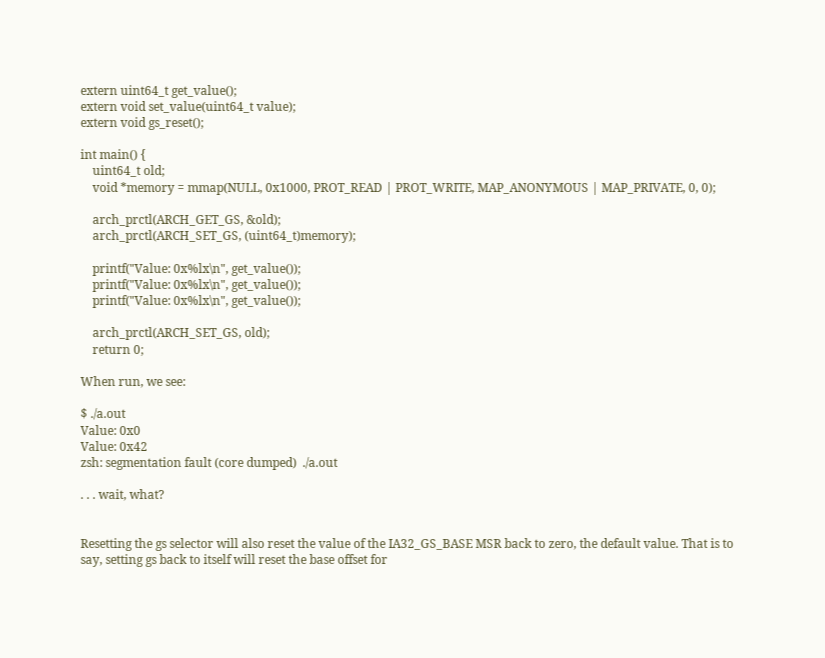extern uint64_t get_value();
extern void set_value(uint64_t value);
extern void gs_reset();

int main() {
    uint64_t old;
    void *memory = mmap(NULL, 0x1000, PROT_READ | PROT_WRITE, MAP_ANONYMOUS | MAP_PRIVATE, 0, 0);

    arch_prctl(ARCH_GET_GS, &old);
    arch_prctl(ARCH_SET_GS, (uint64_t)memory);

    printf("Value: 0x%lx\n", get_value());
    printf("Value: 0x%lx\n", get_value());
    printf("Value: 0x%lx\n", get_value());

    arch_prctl(ARCH_SET_GS, old);
    return 0;

When run, we see:

$ ./a.out
Value: 0x0
Value: 0x42
zsh: segmentation fault (core dumped)  ./a.out

. . . wait, what?


Resetting the gs selector will also reset the value of the IA32_GS_BASE MSR back to zero, the default value. That is to say, setting gs back to itself will reset the base offset for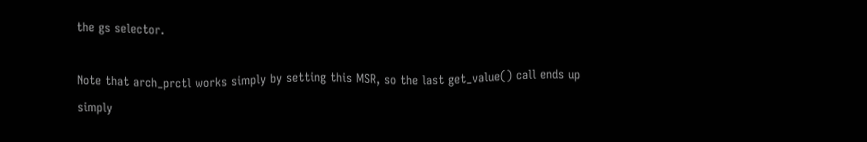the gs selector.

Note that arch_prctl works simply by setting this MSR, so the last get_value() call ends up simply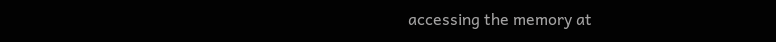accessing the memory at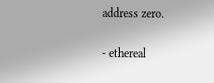address zero.

- ethereal